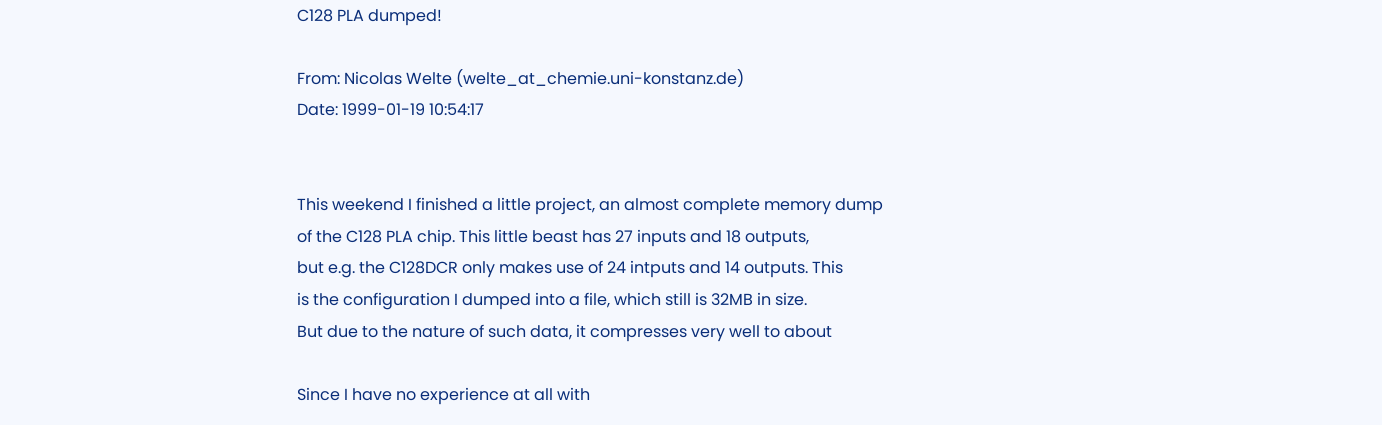C128 PLA dumped!

From: Nicolas Welte (welte_at_chemie.uni-konstanz.de)
Date: 1999-01-19 10:54:17


This weekend I finished a little project, an almost complete memory dump
of the C128 PLA chip. This little beast has 27 inputs and 18 outputs,
but e.g. the C128DCR only makes use of 24 intputs and 14 outputs. This
is the configuration I dumped into a file, which still is 32MB in size.
But due to the nature of such data, it compresses very well to about

Since I have no experience at all with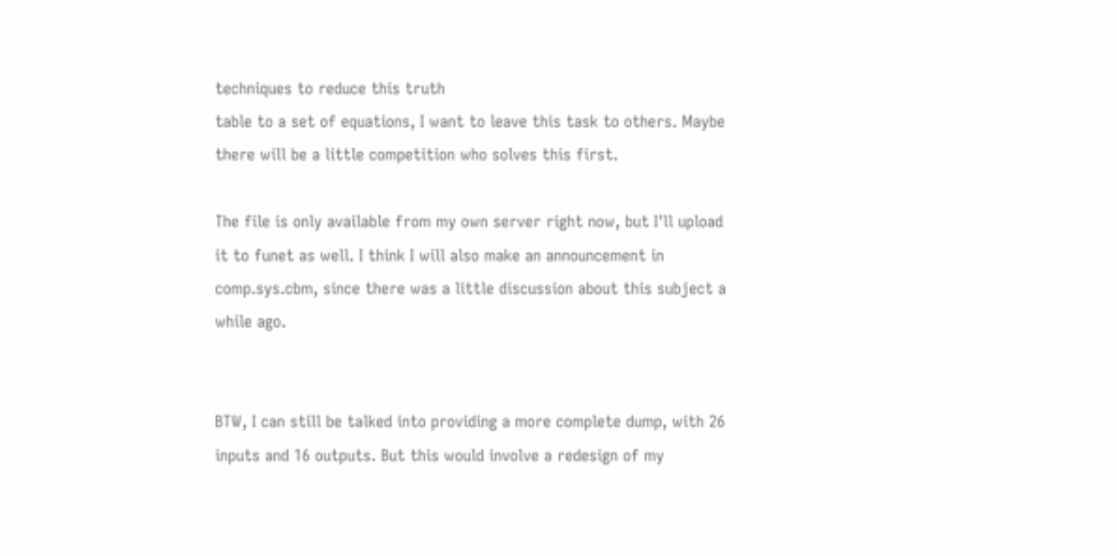techniques to reduce this truth
table to a set of equations, I want to leave this task to others. Maybe
there will be a little competition who solves this first.

The file is only available from my own server right now, but I'll upload
it to funet as well. I think I will also make an announcement in
comp.sys.cbm, since there was a little discussion about this subject a
while ago.


BTW, I can still be talked into providing a more complete dump, with 26
inputs and 16 outputs. But this would involve a redesign of my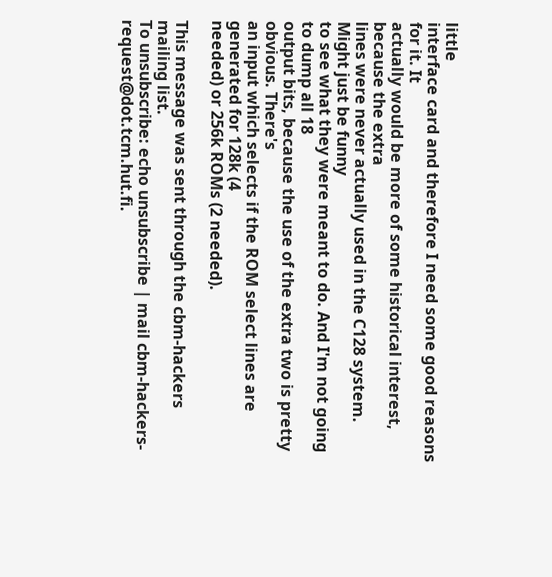little
interface card and therefore I need some good reasons for it. It
actually would be more of some historical interest, because the extra
lines were never actually used in the C128 system. Might just be funny
to see what they were meant to do. And I'm not going to dump all 18
output bits, because the use of the extra two is pretty obvious. There's
an input which selects if the ROM select lines are generated for 128k (4
needed) or 256k ROMs (2 needed).

This message was sent through the cbm-hackers mailing list.
To unsubscribe: echo unsubscribe | mail cbm-hackers-request@dot.tcm.hut.fi.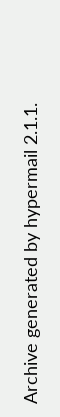Archive generated by hypermail 2.1.1.